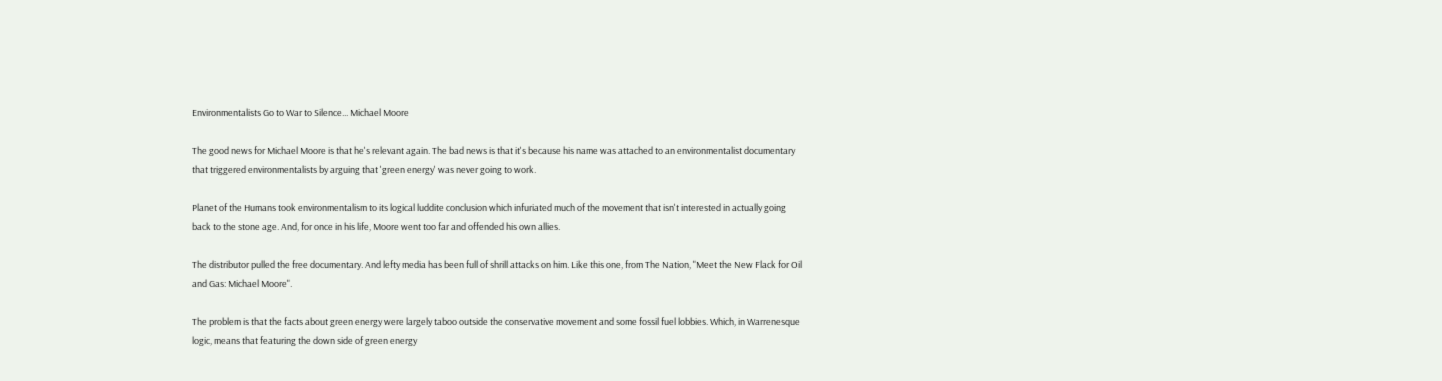Environmentalists Go to War to Silence... Michael Moore

The good news for Michael Moore is that he's relevant again. The bad news is that it's because his name was attached to an environmentalist documentary that triggered environmentalists by arguing that 'green energy' was never going to work.

Planet of the Humans took environmentalism to its logical luddite conclusion which infuriated much of the movement that isn't interested in actually going back to the stone age. And, for once in his life, Moore went too far and offended his own allies.

The distributor pulled the free documentary. And lefty media has been full of shrill attacks on him. Like this one, from The Nation, "Meet the New Flack for Oil and Gas: Michael Moore".

The problem is that the facts about green energy were largely taboo outside the conservative movement and some fossil fuel lobbies. Which, in Warrenesque logic, means that featuring the down side of green energy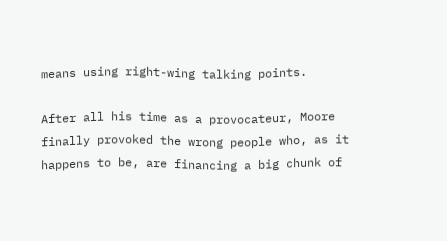means using right-wing talking points.

After all his time as a provocateur, Moore finally provoked the wrong people who, as it happens to be, are financing a big chunk of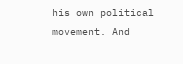his own political movement. And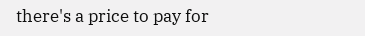there's a price to pay for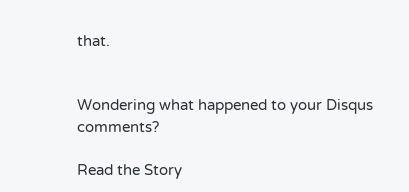that.


Wondering what happened to your Disqus comments?

Read the Story